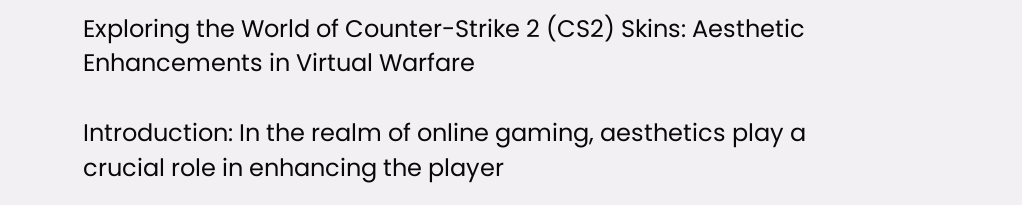Exploring the World of Counter-Strike 2 (CS2) Skins: Aesthetic Enhancements in Virtual Warfare

Introduction: In the realm of online gaming, aesthetics play a crucial role in enhancing the player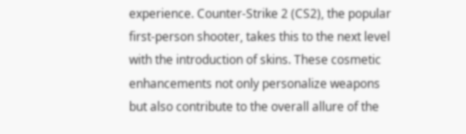experience. Counter-Strike 2 (CS2), the popular first-person shooter, takes this to the next level with the introduction of skins. These cosmetic enhancements not only personalize weapons but also contribute to the overall allure of the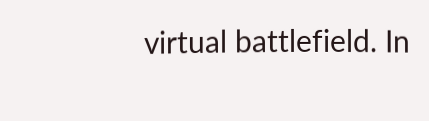virtual battlefield. In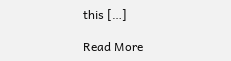this […]

Read More